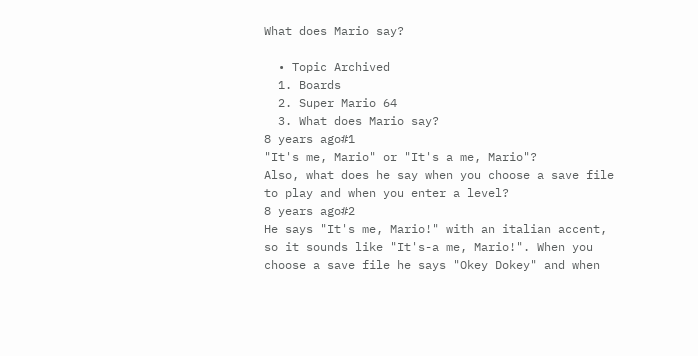What does Mario say?

  • Topic Archived
  1. Boards
  2. Super Mario 64
  3. What does Mario say?
8 years ago#1
"It's me, Mario" or "It's a me, Mario"?
Also, what does he say when you choose a save file to play and when you enter a level?
8 years ago#2
He says "It's me, Mario!" with an italian accent, so it sounds like "It's-a me, Mario!". When you choose a save file he says "Okey Dokey" and when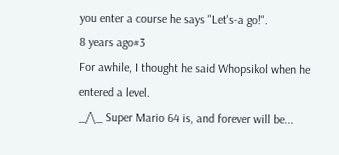you enter a course he says "Let's-a go!".
8 years ago#3
For awhile, I thought he said Whopsikol when he entered a level.
_/\_ Super Mario 64 is, and forever will be...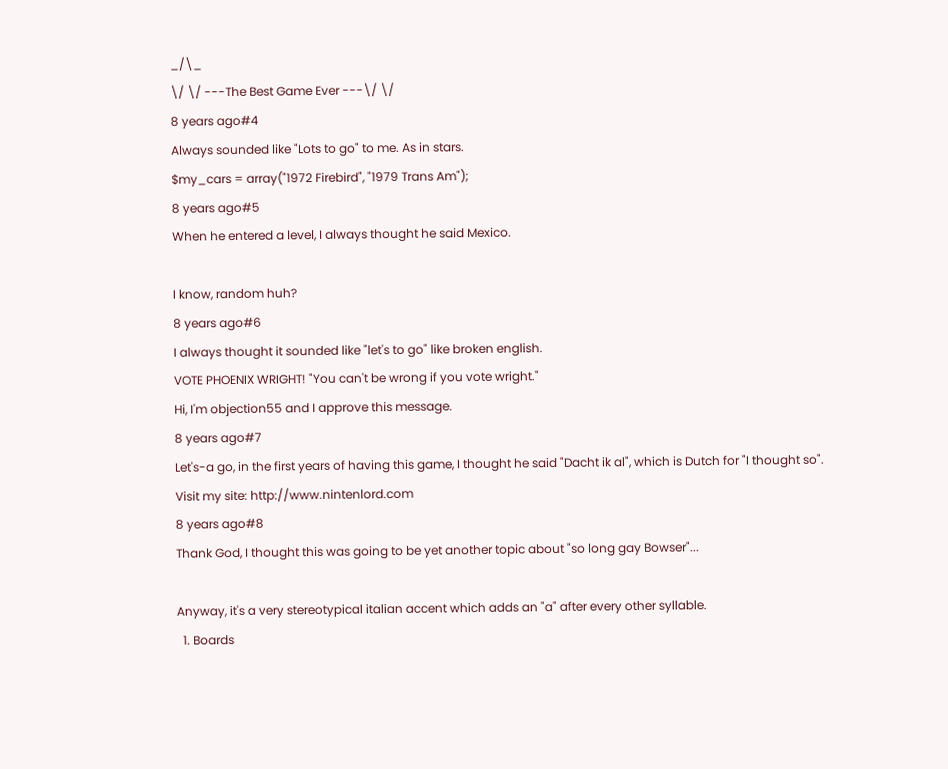_/\_
\/ \/ ---The Best Game Ever ---\/ \/
8 years ago#4
Always sounded like "Lots to go" to me. As in stars.
$my_cars = array("1972 Firebird", "1979 Trans Am");
8 years ago#5
When he entered a level, I always thought he said Mexico.

I know, random huh?
8 years ago#6
I always thought it sounded like "let's to go" like broken english.
VOTE PHOENIX WRIGHT! "You can't be wrong if you vote wright."
Hi, I'm objection55 and I approve this message.
8 years ago#7
Let's-a go, in the first years of having this game, I thought he said "Dacht ik al", which is Dutch for "I thought so".
Visit my site: http://www.nintenlord.com
8 years ago#8
Thank God, I thought this was going to be yet another topic about "so long gay Bowser"...

Anyway, it's a very stereotypical italian accent which adds an "a" after every other syllable.
  1. Boards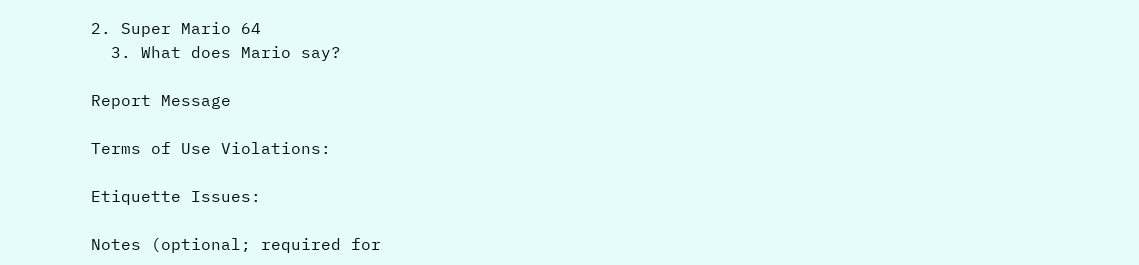2. Super Mario 64
  3. What does Mario say?

Report Message

Terms of Use Violations:

Etiquette Issues:

Notes (optional; required for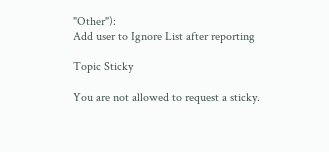"Other"):
Add user to Ignore List after reporting

Topic Sticky

You are not allowed to request a sticky.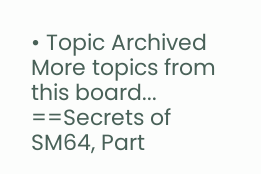• Topic Archived
More topics from this board...
==Secrets of SM64, Part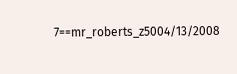7==mr_roberts_z5004/13/2008